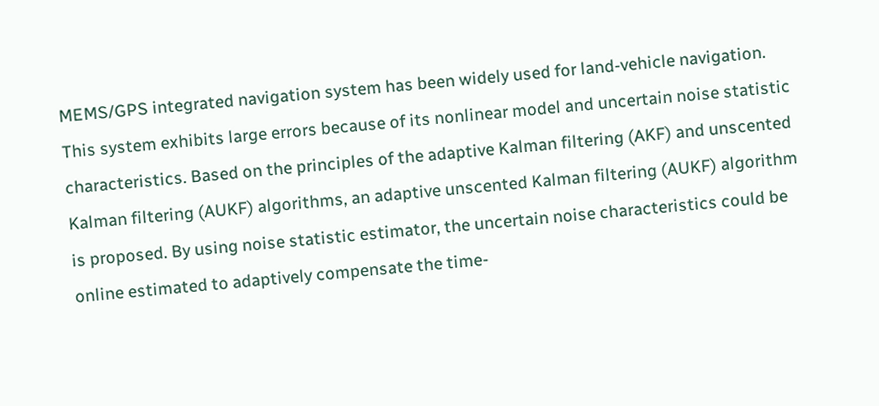MEMS/GPS integrated navigation system has been widely used for land-vehicle navigation. This system exhibits large errors because of its nonlinear model and uncertain noise statistic characteristics. Based on the principles of the adaptive Kalman filtering (AKF) and unscented Kalman filtering (AUKF) algorithms, an adaptive unscented Kalman filtering (AUKF) algorithm is proposed. By using noise statistic estimator, the uncertain noise characteristics could be online estimated to adaptively compensate the time-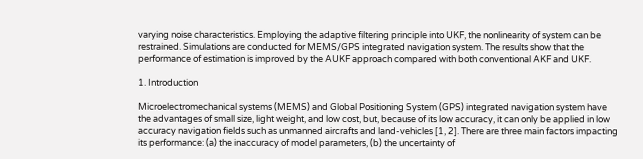varying noise characteristics. Employing the adaptive filtering principle into UKF, the nonlinearity of system can be restrained. Simulations are conducted for MEMS/GPS integrated navigation system. The results show that the performance of estimation is improved by the AUKF approach compared with both conventional AKF and UKF.

1. Introduction

Microelectromechanical systems (MEMS) and Global Positioning System (GPS) integrated navigation system have the advantages of small size, light weight, and low cost, but, because of its low accuracy, it can only be applied in low accuracy navigation fields such as unmanned aircrafts and land-vehicles [1, 2]. There are three main factors impacting its performance: (a) the inaccuracy of model parameters, (b) the uncertainty of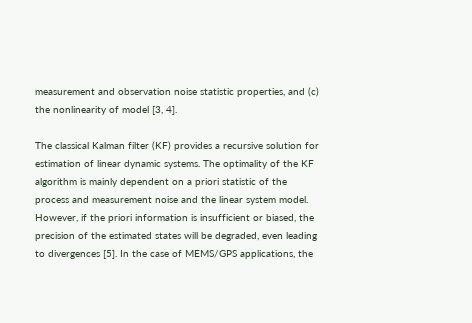measurement and observation noise statistic properties, and (c) the nonlinearity of model [3, 4].

The classical Kalman filter (KF) provides a recursive solution for estimation of linear dynamic systems. The optimality of the KF algorithm is mainly dependent on a priori statistic of the process and measurement noise and the linear system model. However, if the priori information is insufficient or biased, the precision of the estimated states will be degraded, even leading to divergences [5]. In the case of MEMS/GPS applications, the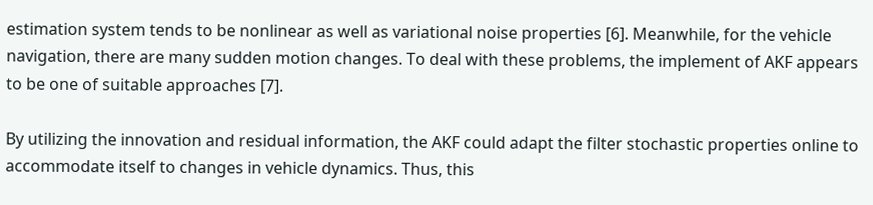estimation system tends to be nonlinear as well as variational noise properties [6]. Meanwhile, for the vehicle navigation, there are many sudden motion changes. To deal with these problems, the implement of AKF appears to be one of suitable approaches [7].

By utilizing the innovation and residual information, the AKF could adapt the filter stochastic properties online to accommodate itself to changes in vehicle dynamics. Thus, this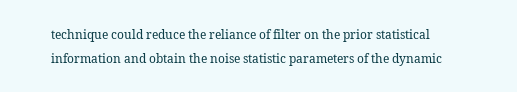technique could reduce the reliance of filter on the prior statistical information and obtain the noise statistic parameters of the dynamic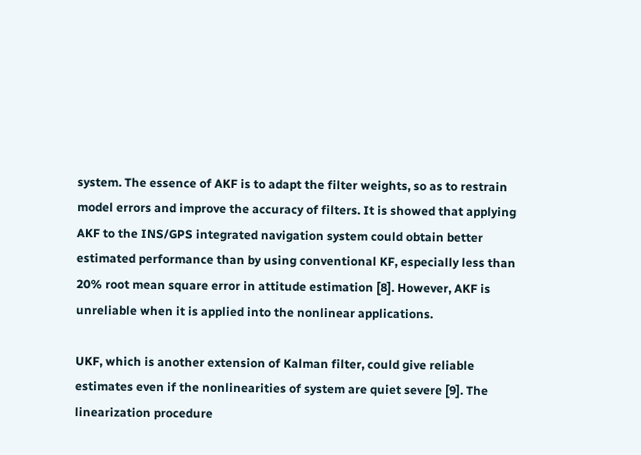system. The essence of AKF is to adapt the filter weights, so as to restrain model errors and improve the accuracy of filters. It is showed that applying AKF to the INS/GPS integrated navigation system could obtain better estimated performance than by using conventional KF, especially less than 20% root mean square error in attitude estimation [8]. However, AKF is unreliable when it is applied into the nonlinear applications.

UKF, which is another extension of Kalman filter, could give reliable estimates even if the nonlinearities of system are quiet severe [9]. The linearization procedure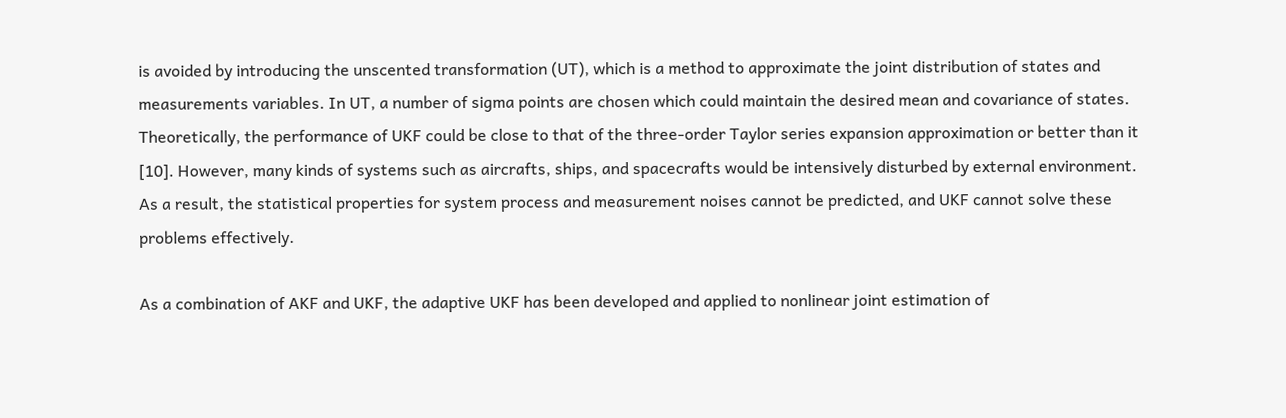is avoided by introducing the unscented transformation (UT), which is a method to approximate the joint distribution of states and measurements variables. In UT, a number of sigma points are chosen which could maintain the desired mean and covariance of states. Theoretically, the performance of UKF could be close to that of the three-order Taylor series expansion approximation or better than it [10]. However, many kinds of systems such as aircrafts, ships, and spacecrafts would be intensively disturbed by external environment. As a result, the statistical properties for system process and measurement noises cannot be predicted, and UKF cannot solve these problems effectively.

As a combination of AKF and UKF, the adaptive UKF has been developed and applied to nonlinear joint estimation of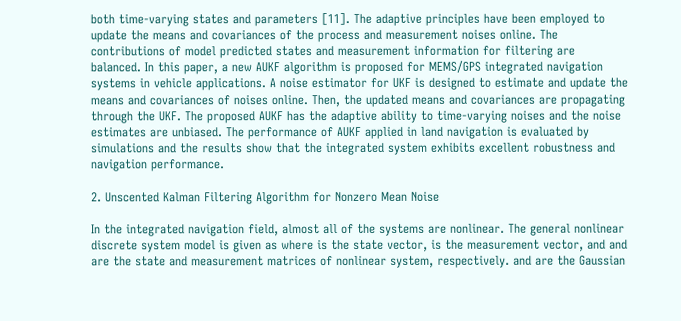both time-varying states and parameters [11]. The adaptive principles have been employed to update the means and covariances of the process and measurement noises online. The contributions of model predicted states and measurement information for filtering are balanced. In this paper, a new AUKF algorithm is proposed for MEMS/GPS integrated navigation systems in vehicle applications. A noise estimator for UKF is designed to estimate and update the means and covariances of noises online. Then, the updated means and covariances are propagating through the UKF. The proposed AUKF has the adaptive ability to time-varying noises and the noise estimates are unbiased. The performance of AUKF applied in land navigation is evaluated by simulations and the results show that the integrated system exhibits excellent robustness and navigation performance.

2. Unscented Kalman Filtering Algorithm for Nonzero Mean Noise

In the integrated navigation field, almost all of the systems are nonlinear. The general nonlinear discrete system model is given as where is the state vector, is the measurement vector, and and are the state and measurement matrices of nonlinear system, respectively. and are the Gaussian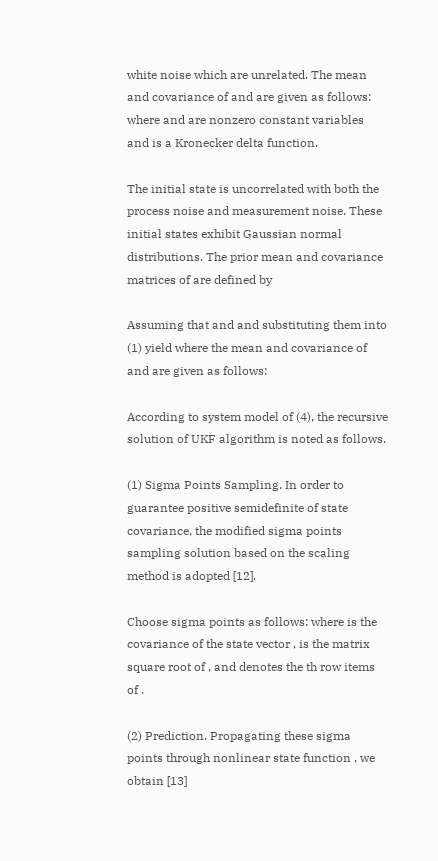white noise which are unrelated. The mean and covariance of and are given as follows: where and are nonzero constant variables and is a Kronecker delta function.

The initial state is uncorrelated with both the process noise and measurement noise. These initial states exhibit Gaussian normal distributions. The prior mean and covariance matrices of are defined by

Assuming that and and substituting them into (1) yield where the mean and covariance of and are given as follows:

According to system model of (4), the recursive solution of UKF algorithm is noted as follows.

(1) Sigma Points Sampling. In order to guarantee positive semidefinite of state covariance, the modified sigma points sampling solution based on the scaling method is adopted [12].

Choose sigma points as follows: where is the covariance of the state vector , is the matrix square root of , and denotes the th row items of .

(2) Prediction. Propagating these sigma points through nonlinear state function , we obtain [13]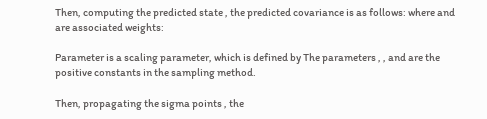Then, computing the predicted state , the predicted covariance is as follows: where and are associated weights:

Parameter is a scaling parameter, which is defined by The parameters , , and are the positive constants in the sampling method.

Then, propagating the sigma points , the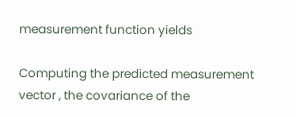measurement function yields

Computing the predicted measurement vector , the covariance of the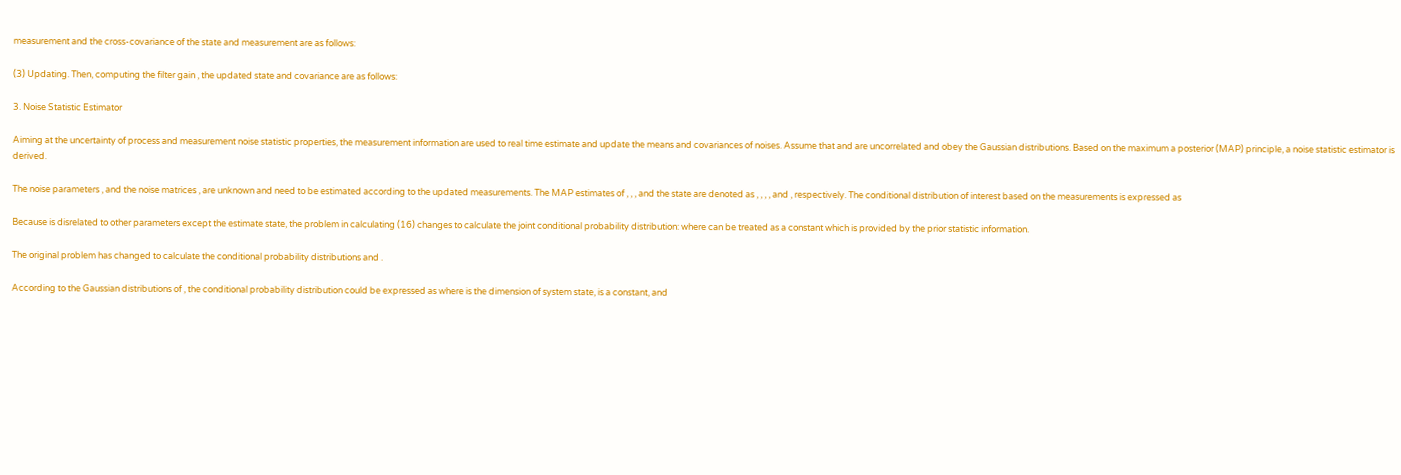measurement and the cross-covariance of the state and measurement are as follows:

(3) Updating. Then, computing the filter gain , the updated state and covariance are as follows:

3. Noise Statistic Estimator

Aiming at the uncertainty of process and measurement noise statistic properties, the measurement information are used to real time estimate and update the means and covariances of noises. Assume that and are uncorrelated and obey the Gaussian distributions. Based on the maximum a posterior (MAP) principle, a noise statistic estimator is derived.

The noise parameters , and the noise matrices , are unknown and need to be estimated according to the updated measurements. The MAP estimates of , , , and the state are denoted as , , , , and , respectively. The conditional distribution of interest based on the measurements is expressed as

Because is disrelated to other parameters except the estimate state, the problem in calculating (16) changes to calculate the joint conditional probability distribution: where can be treated as a constant which is provided by the prior statistic information.

The original problem has changed to calculate the conditional probability distributions and .

According to the Gaussian distributions of , the conditional probability distribution could be expressed as where is the dimension of system state, is a constant, and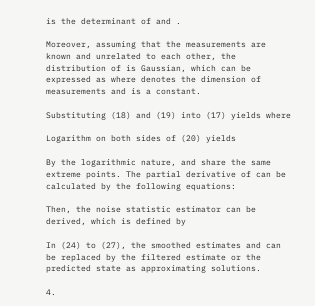is the determinant of and .

Moreover, assuming that the measurements are known and unrelated to each other, the distribution of is Gaussian, which can be expressed as where denotes the dimension of measurements and is a constant.

Substituting (18) and (19) into (17) yields where

Logarithm on both sides of (20) yields

By the logarithmic nature, and share the same extreme points. The partial derivative of can be calculated by the following equations:

Then, the noise statistic estimator can be derived, which is defined by

In (24) to (27), the smoothed estimates and can be replaced by the filtered estimate or the predicted state as approximating solutions.

4.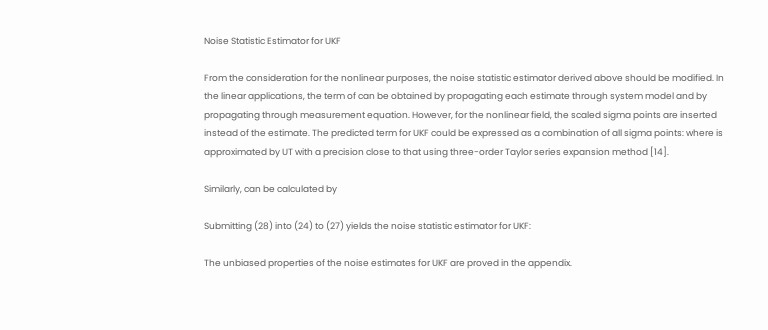Noise Statistic Estimator for UKF

From the consideration for the nonlinear purposes, the noise statistic estimator derived above should be modified. In the linear applications, the term of can be obtained by propagating each estimate through system model and by propagating through measurement equation. However, for the nonlinear field, the scaled sigma points are inserted instead of the estimate. The predicted term for UKF could be expressed as a combination of all sigma points: where is approximated by UT with a precision close to that using three-order Taylor series expansion method [14].

Similarly, can be calculated by

Submitting (28) into (24) to (27) yields the noise statistic estimator for UKF:

The unbiased properties of the noise estimates for UKF are proved in the appendix.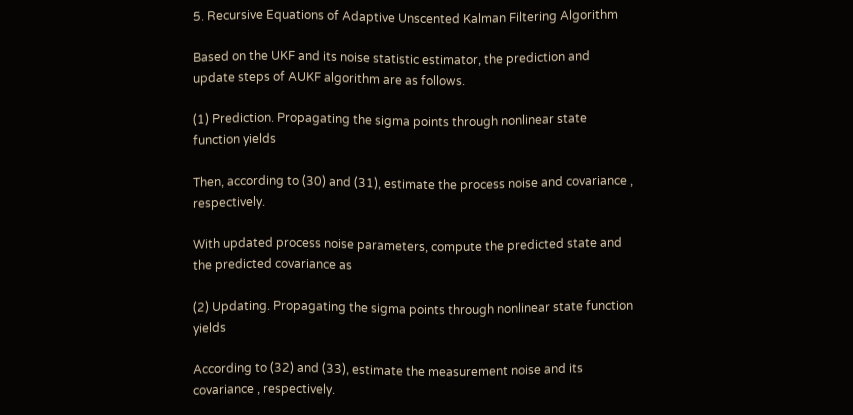5. Recursive Equations of Adaptive Unscented Kalman Filtering Algorithm

Based on the UKF and its noise statistic estimator, the prediction and update steps of AUKF algorithm are as follows.

(1) Prediction. Propagating the sigma points through nonlinear state function yields

Then, according to (30) and (31), estimate the process noise and covariance , respectively.

With updated process noise parameters, compute the predicted state and the predicted covariance as

(2) Updating. Propagating the sigma points through nonlinear state function yields

According to (32) and (33), estimate the measurement noise and its covariance , respectively.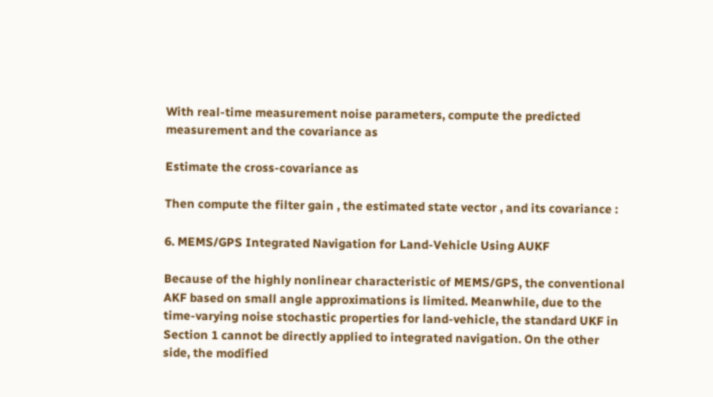With real-time measurement noise parameters, compute the predicted measurement and the covariance as

Estimate the cross-covariance as

Then compute the filter gain , the estimated state vector , and its covariance :

6. MEMS/GPS Integrated Navigation for Land-Vehicle Using AUKF

Because of the highly nonlinear characteristic of MEMS/GPS, the conventional AKF based on small angle approximations is limited. Meanwhile, due to the time-varying noise stochastic properties for land-vehicle, the standard UKF in Section 1 cannot be directly applied to integrated navigation. On the other side, the modified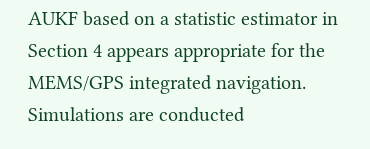AUKF based on a statistic estimator in Section 4 appears appropriate for the MEMS/GPS integrated navigation. Simulations are conducted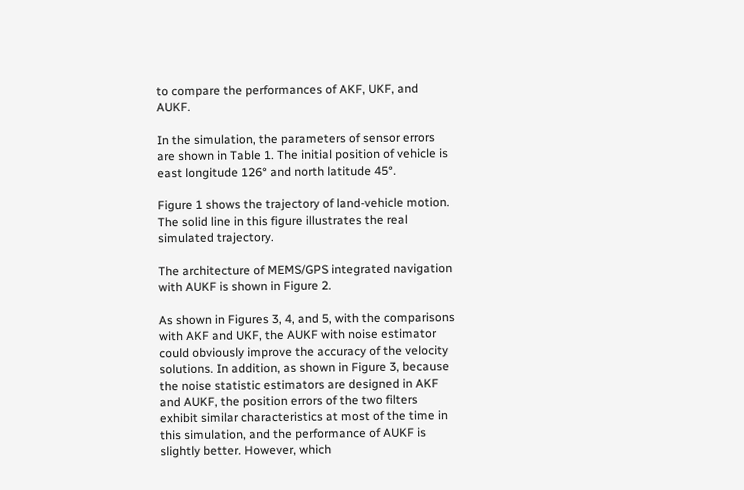to compare the performances of AKF, UKF, and AUKF.

In the simulation, the parameters of sensor errors are shown in Table 1. The initial position of vehicle is east longitude 126° and north latitude 45°.

Figure 1 shows the trajectory of land-vehicle motion. The solid line in this figure illustrates the real simulated trajectory.

The architecture of MEMS/GPS integrated navigation with AUKF is shown in Figure 2.

As shown in Figures 3, 4, and 5, with the comparisons with AKF and UKF, the AUKF with noise estimator could obviously improve the accuracy of the velocity solutions. In addition, as shown in Figure 3, because the noise statistic estimators are designed in AKF and AUKF, the position errors of the two filters exhibit similar characteristics at most of the time in this simulation, and the performance of AUKF is slightly better. However, which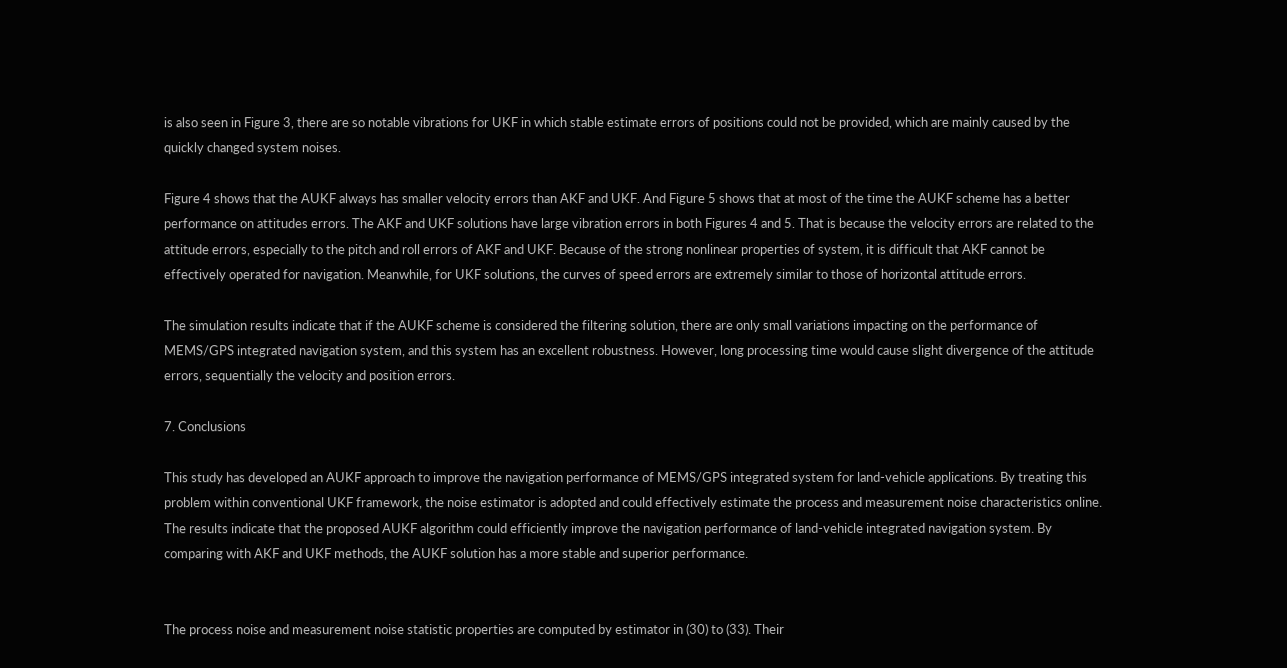is also seen in Figure 3, there are so notable vibrations for UKF in which stable estimate errors of positions could not be provided, which are mainly caused by the quickly changed system noises.

Figure 4 shows that the AUKF always has smaller velocity errors than AKF and UKF. And Figure 5 shows that at most of the time the AUKF scheme has a better performance on attitudes errors. The AKF and UKF solutions have large vibration errors in both Figures 4 and 5. That is because the velocity errors are related to the attitude errors, especially to the pitch and roll errors of AKF and UKF. Because of the strong nonlinear properties of system, it is difficult that AKF cannot be effectively operated for navigation. Meanwhile, for UKF solutions, the curves of speed errors are extremely similar to those of horizontal attitude errors.

The simulation results indicate that if the AUKF scheme is considered the filtering solution, there are only small variations impacting on the performance of MEMS/GPS integrated navigation system, and this system has an excellent robustness. However, long processing time would cause slight divergence of the attitude errors, sequentially the velocity and position errors.

7. Conclusions

This study has developed an AUKF approach to improve the navigation performance of MEMS/GPS integrated system for land-vehicle applications. By treating this problem within conventional UKF framework, the noise estimator is adopted and could effectively estimate the process and measurement noise characteristics online. The results indicate that the proposed AUKF algorithm could efficiently improve the navigation performance of land-vehicle integrated navigation system. By comparing with AKF and UKF methods, the AUKF solution has a more stable and superior performance.


The process noise and measurement noise statistic properties are computed by estimator in (30) to (33). Their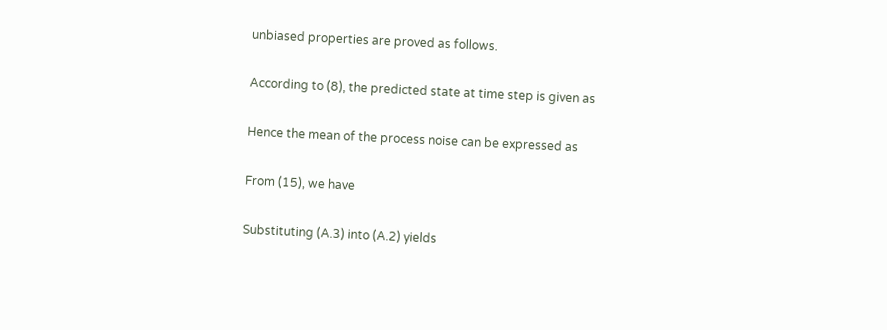unbiased properties are proved as follows.

According to (8), the predicted state at time step is given as

Hence the mean of the process noise can be expressed as

From (15), we have

Substituting (A.3) into (A.2) yields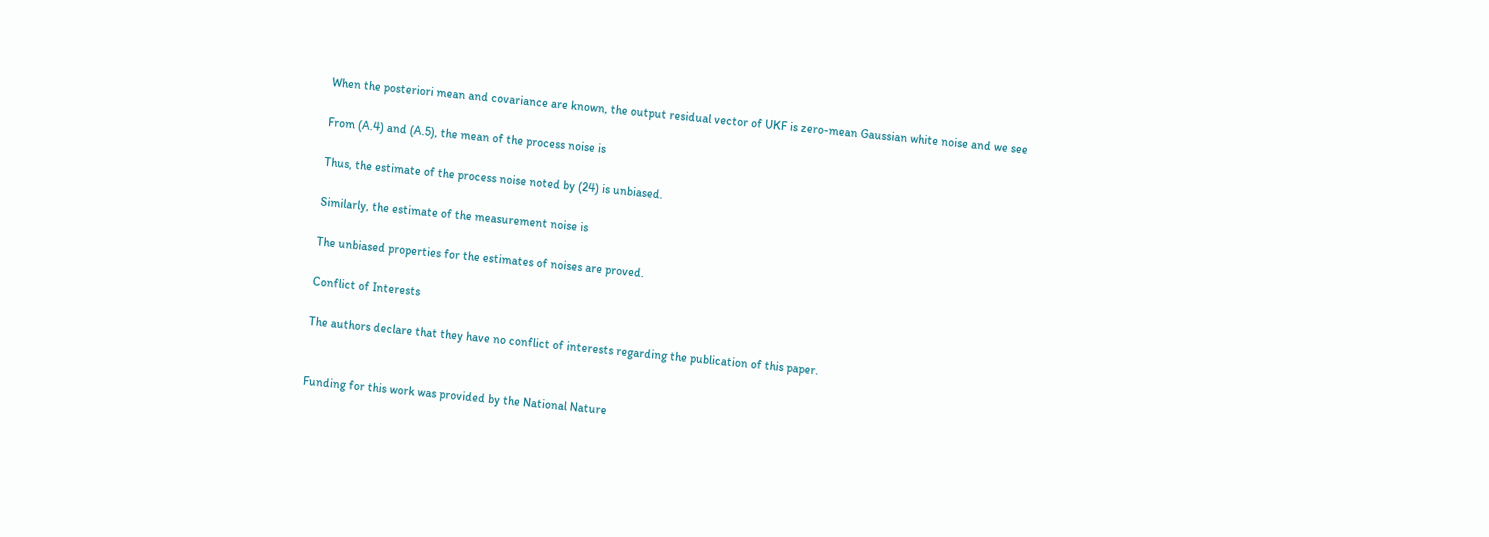When the posteriori mean and covariance are known, the output residual vector of UKF is zero-mean Gaussian white noise and we see

From (A.4) and (A.5), the mean of the process noise is

Thus, the estimate of the process noise noted by (24) is unbiased.

Similarly, the estimate of the measurement noise is

The unbiased properties for the estimates of noises are proved.

Conflict of Interests

The authors declare that they have no conflict of interests regarding the publication of this paper.


Funding for this work was provided by the National Nature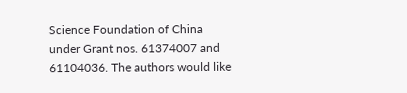Science Foundation of China under Grant nos. 61374007 and 61104036. The authors would like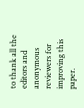to thank all the editors and anonymous reviewers for improving this paper.